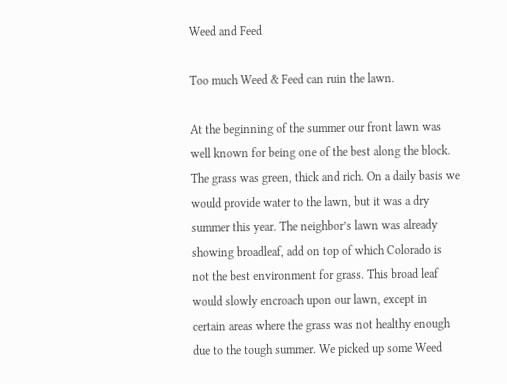Weed and Feed

Too much Weed & Feed can ruin the lawn.

At the beginning of the summer our front lawn was well known for being one of the best along the block. The grass was green, thick and rich. On a daily basis we would provide water to the lawn, but it was a dry summer this year. The neighbor’s lawn was already showing broadleaf, add on top of which Colorado is not the best environment for grass. This broad leaf would slowly encroach upon our lawn, except in certain areas where the grass was not healthy enough due to the tough summer. We picked up some Weed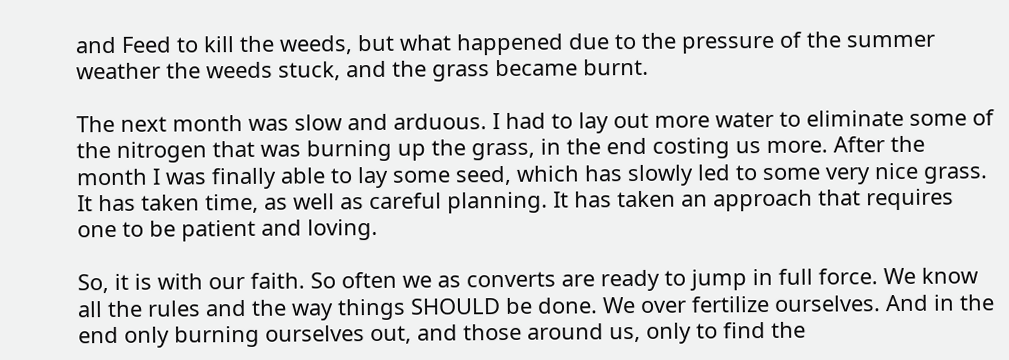and Feed to kill the weeds, but what happened due to the pressure of the summer weather the weeds stuck, and the grass became burnt.

The next month was slow and arduous. I had to lay out more water to eliminate some of the nitrogen that was burning up the grass, in the end costing us more. After the month I was finally able to lay some seed, which has slowly led to some very nice grass. It has taken time, as well as careful planning. It has taken an approach that requires one to be patient and loving.

So, it is with our faith. So often we as converts are ready to jump in full force. We know all the rules and the way things SHOULD be done. We over fertilize ourselves. And in the end only burning ourselves out, and those around us, only to find the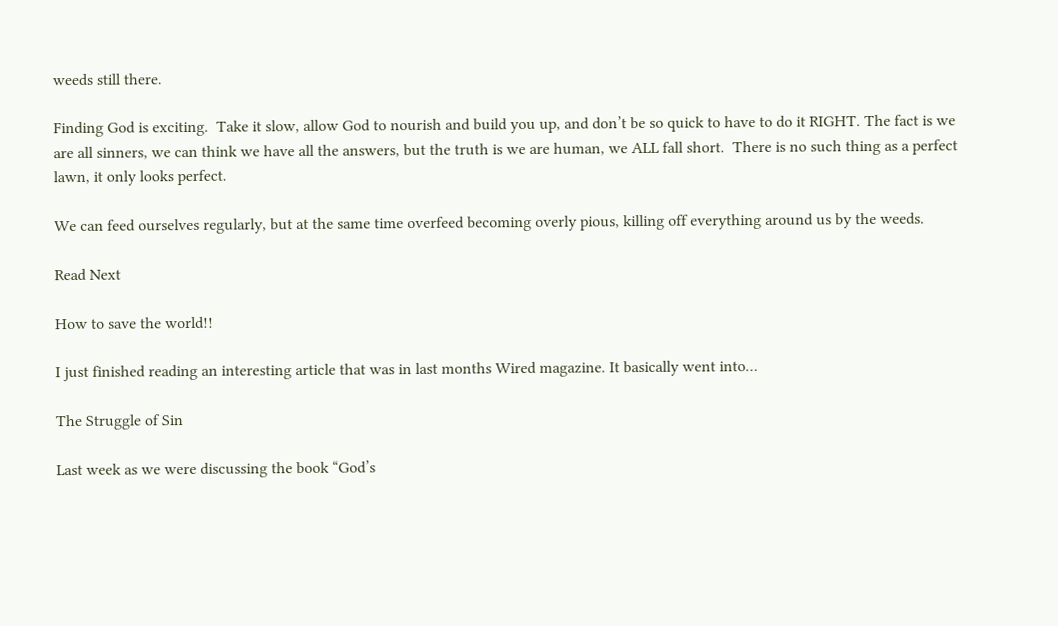weeds still there.

Finding God is exciting.  Take it slow, allow God to nourish and build you up, and don’t be so quick to have to do it RIGHT. The fact is we are all sinners, we can think we have all the answers, but the truth is we are human, we ALL fall short.  There is no such thing as a perfect lawn, it only looks perfect.

We can feed ourselves regularly, but at the same time overfeed becoming overly pious, killing off everything around us by the weeds.

Read Next

How to save the world!!

I just finished reading an interesting article that was in last months Wired magazine. It basically went into…

The Struggle of Sin

Last week as we were discussing the book “God’s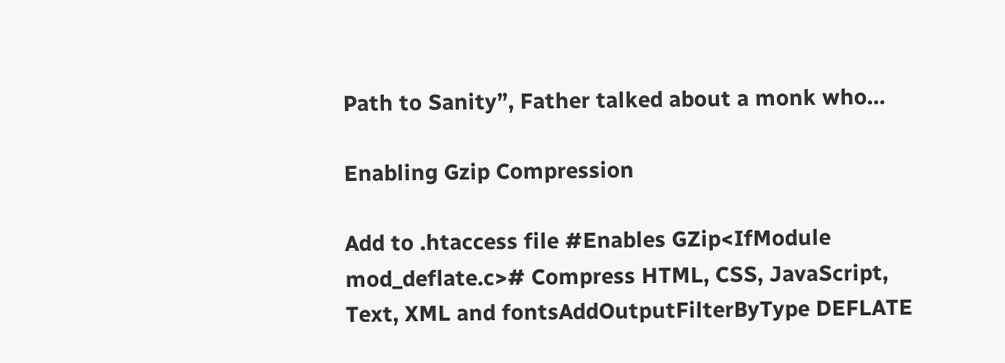Path to Sanity”, Father talked about a monk who…

Enabling Gzip Compression

Add to .htaccess file #Enables GZip<IfModule mod_deflate.c># Compress HTML, CSS, JavaScript, Text, XML and fontsAddOutputFilterByType DEFLATE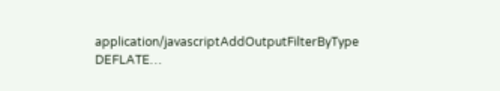application/javascriptAddOutputFilterByType DEFLATE…